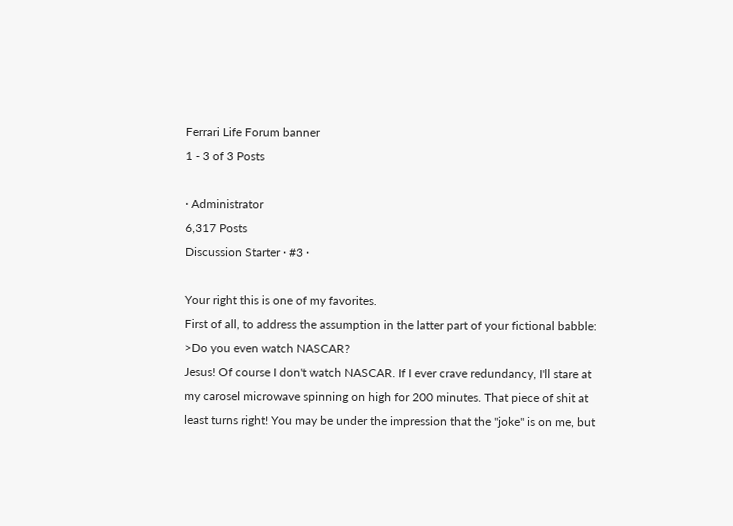Ferrari Life Forum banner
1 - 3 of 3 Posts

· Administrator
6,317 Posts
Discussion Starter · #3 ·

Your right this is one of my favorites.
First of all, to address the assumption in the latter part of your fictional babble:
>Do you even watch NASCAR?
Jesus! Of course I don't watch NASCAR. If I ever crave redundancy, I'll stare at my carosel microwave spinning on high for 200 minutes. That piece of shit at least turns right! You may be under the impression that the "joke" is on me, but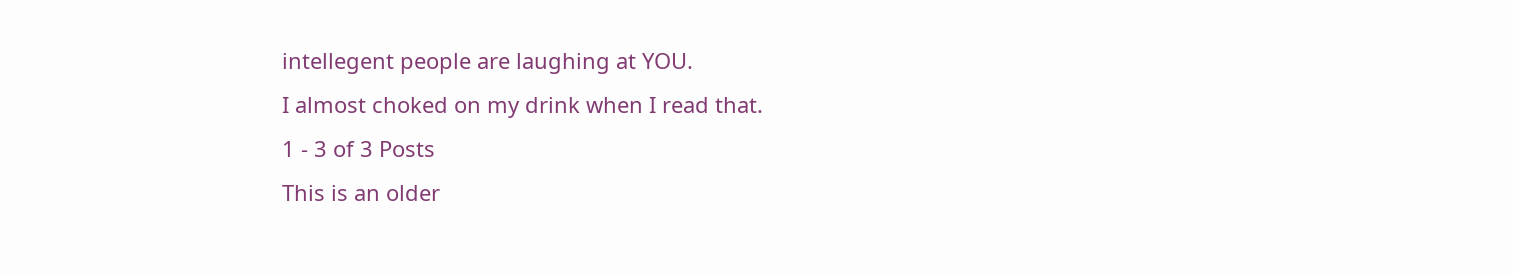intellegent people are laughing at YOU.
I almost choked on my drink when I read that.
1 - 3 of 3 Posts
This is an older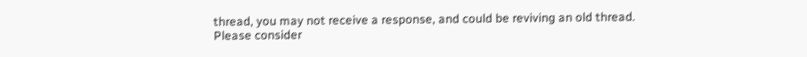thread, you may not receive a response, and could be reviving an old thread. Please consider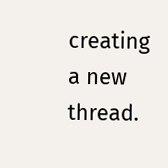creating a new thread.